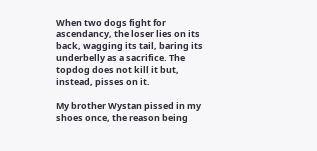When two dogs fight for ascendancy, the loser lies on its back, wagging its tail, baring its underbelly as a sacrifice. The topdog does not kill it but, instead, pisses on it.

My brother Wystan pissed in my shoes once, the reason being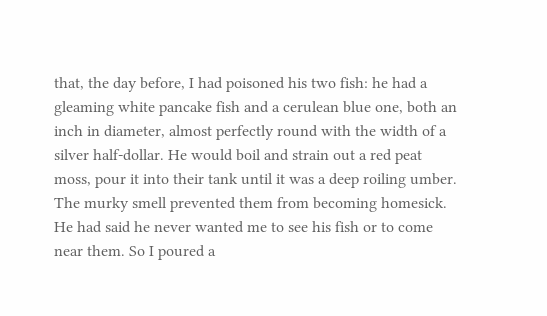that, the day before, I had poisoned his two fish: he had a gleaming white pancake fish and a cerulean blue one, both an inch in diameter, almost perfectly round with the width of a silver half-dollar. He would boil and strain out a red peat moss, pour it into their tank until it was a deep roiling umber. The murky smell prevented them from becoming homesick. He had said he never wanted me to see his fish or to come near them. So I poured a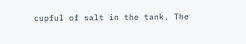cupful of salt in the tank. The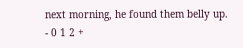next morning, he found them belly up.
- 0 1 2 +